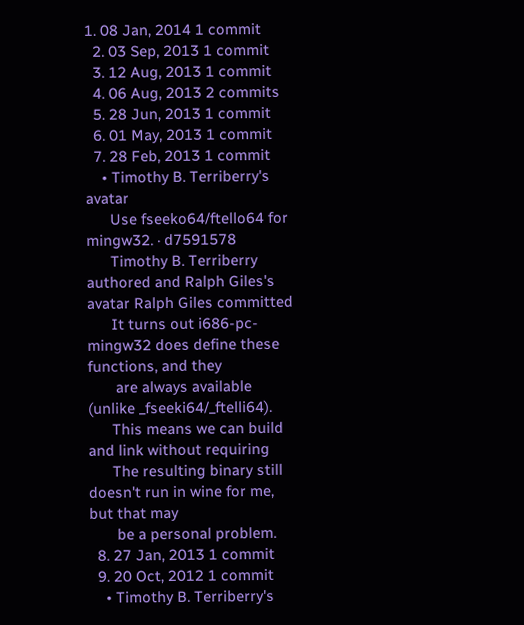1. 08 Jan, 2014 1 commit
  2. 03 Sep, 2013 1 commit
  3. 12 Aug, 2013 1 commit
  4. 06 Aug, 2013 2 commits
  5. 28 Jun, 2013 1 commit
  6. 01 May, 2013 1 commit
  7. 28 Feb, 2013 1 commit
    • Timothy B. Terriberry's avatar
      Use fseeko64/ftello64 for mingw32. · d7591578
      Timothy B. Terriberry authored and Ralph Giles's avatar Ralph Giles committed
      It turns out i686-pc-mingw32 does define these functions, and they
       are always available (unlike _fseeki64/_ftelli64).
      This means we can build and link without requiring
      The resulting binary still doesn't run in wine for me, but that may
       be a personal problem.
  8. 27 Jan, 2013 1 commit
  9. 20 Oct, 2012 1 commit
    • Timothy B. Terriberry's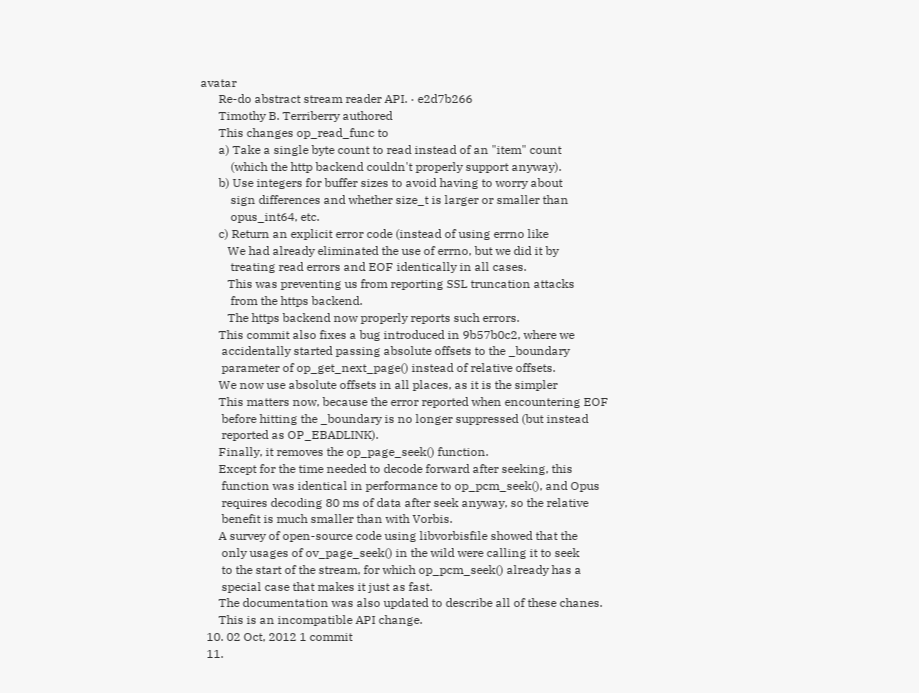avatar
      Re-do abstract stream reader API. · e2d7b266
      Timothy B. Terriberry authored
      This changes op_read_func to
      a) Take a single byte count to read instead of an "item" count
          (which the http backend couldn't properly support anyway).
      b) Use integers for buffer sizes to avoid having to worry about
          sign differences and whether size_t is larger or smaller than
          opus_int64, etc.
      c) Return an explicit error code (instead of using errno like
         We had already eliminated the use of errno, but we did it by
          treating read errors and EOF identically in all cases.
         This was preventing us from reporting SSL truncation attacks
          from the https backend.
         The https backend now properly reports such errors.
      This commit also fixes a bug introduced in 9b57b0c2, where we
       accidentally started passing absolute offsets to the _boundary
       parameter of op_get_next_page() instead of relative offsets.
      We now use absolute offsets in all places, as it is the simpler
      This matters now, because the error reported when encountering EOF
       before hitting the _boundary is no longer suppressed (but instead
       reported as OP_EBADLINK).
      Finally, it removes the op_page_seek() function.
      Except for the time needed to decode forward after seeking, this
       function was identical in performance to op_pcm_seek(), and Opus
       requires decoding 80 ms of data after seek anyway, so the relative
       benefit is much smaller than with Vorbis.
      A survey of open-source code using libvorbisfile showed that the
       only usages of ov_page_seek() in the wild were calling it to seek
       to the start of the stream, for which op_pcm_seek() already has a
       special case that makes it just as fast.
      The documentation was also updated to describe all of these chanes.
      This is an incompatible API change.
  10. 02 Oct, 2012 1 commit
  11.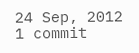24 Sep, 2012 1 commit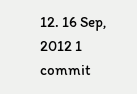12. 16 Sep, 2012 1 commit